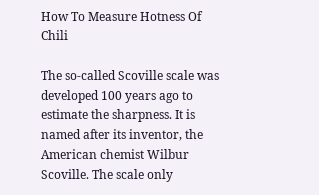How To Measure Hotness Of Chili

The so-called Scoville scale was developed 100 years ago to estimate the sharpness. It is named after its inventor, the American chemist Wilbur Scoville. The scale only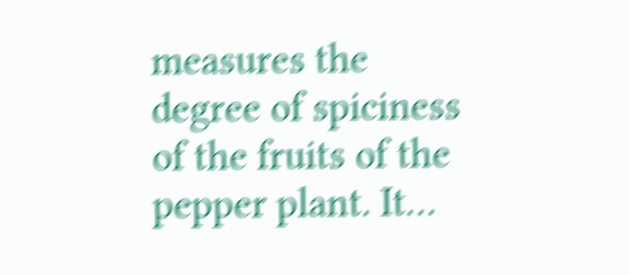measures the degree of spiciness of the fruits of the pepper plant. It…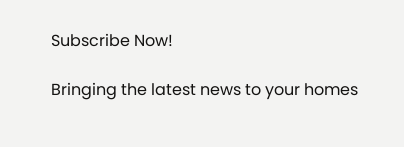Subscribe Now!

Bringing the latest news to your homes